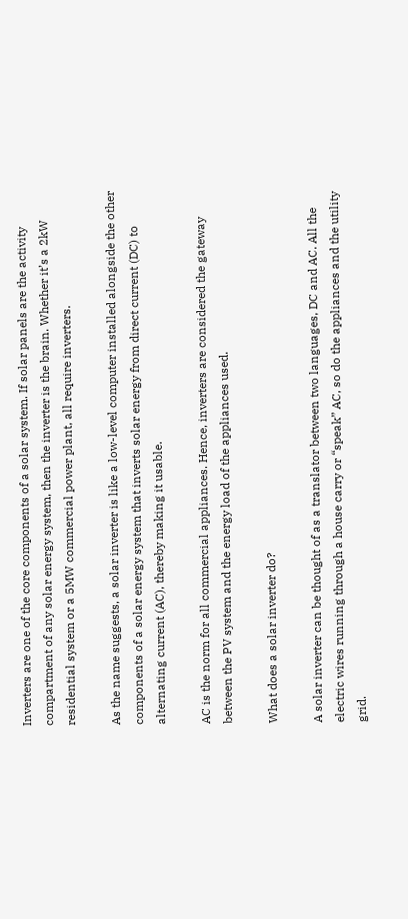Inverters are one of the core components of a solar system. If solar panels are the activity compartment of any solar energy system, then the inverter is the brain. Whether it’s a 2kW residential system or a 5MW commercial power plant, all require inverters.

As the name suggests, a solar inverter is like a low-level computer installed alongside the other components of a solar energy system that inverts solar energy from direct current (DC) to alternating current (AC), thereby making it usable.

AC is the norm for all commercial appliances. Hence, inverters are considered the gateway between the PV system and the energy load of the appliances used.

What does a solar inverter do?

A solar inverter can be thought of as a translator between two languages, DC and AC. All the electric wires running through a house carry or “speak” AC, so do the appliances and the utility grid.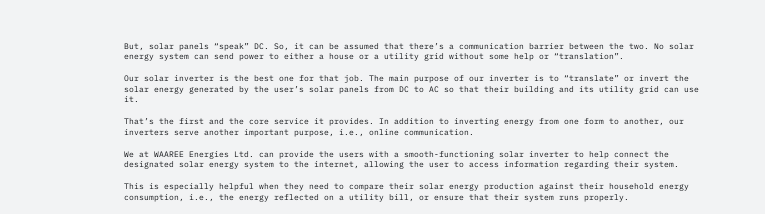But, solar panels “speak” DC. So, it can be assumed that there’s a communication barrier between the two. No solar energy system can send power to either a house or a utility grid without some help or “translation”.

Our solar inverter is the best one for that job. The main purpose of our inverter is to “translate” or invert the solar energy generated by the user’s solar panels from DC to AC so that their building and its utility grid can use it.

That’s the first and the core service it provides. In addition to inverting energy from one form to another, our inverters serve another important purpose, i.e., online communication.

We at WAAREE Energies Ltd. can provide the users with a smooth-functioning solar inverter to help connect the designated solar energy system to the internet, allowing the user to access information regarding their system.

This is especially helpful when they need to compare their solar energy production against their household energy consumption, i.e., the energy reflected on a utility bill, or ensure that their system runs properly.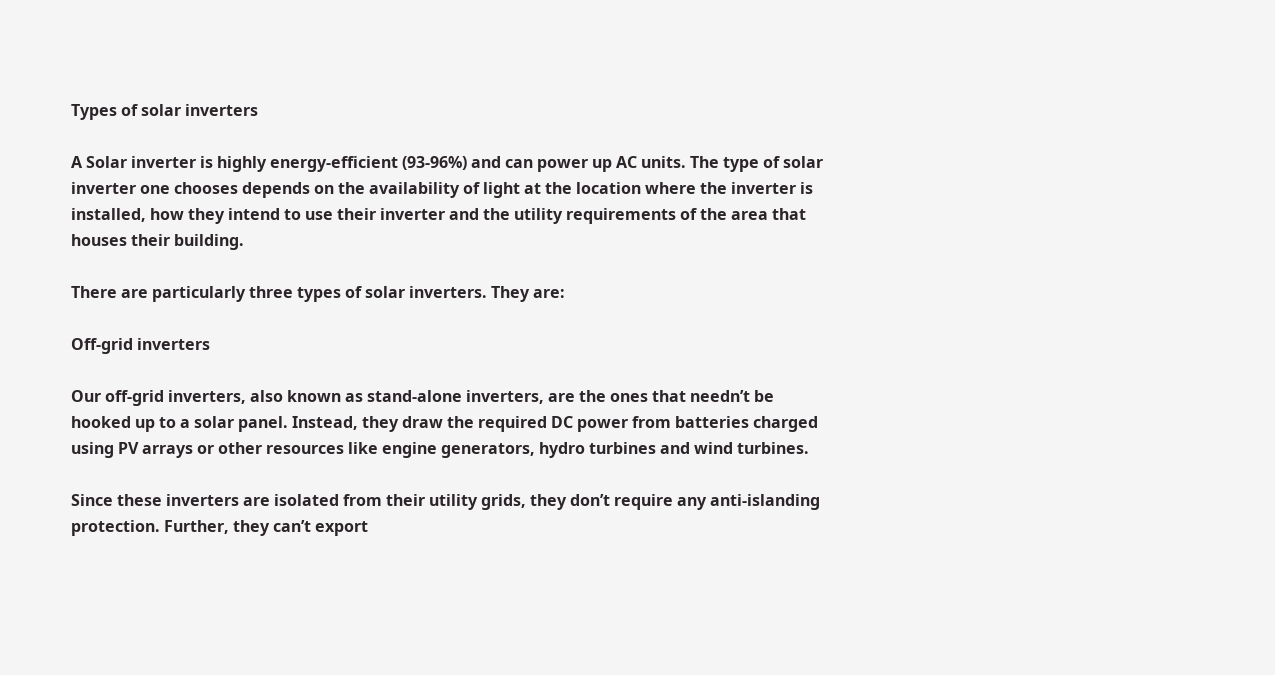Types of solar inverters

A Solar inverter is highly energy-efficient (93-96%) and can power up AC units. The type of solar inverter one chooses depends on the availability of light at the location where the inverter is installed, how they intend to use their inverter and the utility requirements of the area that houses their building.

There are particularly three types of solar inverters. They are:

Off-grid inverters

Our off-grid inverters, also known as stand-alone inverters, are the ones that needn’t be hooked up to a solar panel. Instead, they draw the required DC power from batteries charged using PV arrays or other resources like engine generators, hydro turbines and wind turbines.

Since these inverters are isolated from their utility grids, they don’t require any anti-islanding protection. Further, they can’t export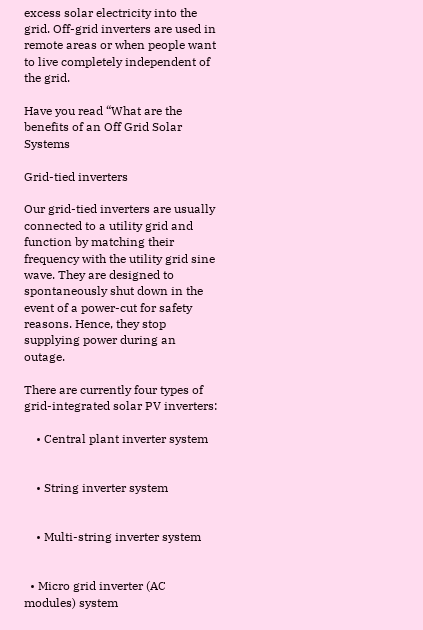excess solar electricity into the grid. Off-grid inverters are used in remote areas or when people want to live completely independent of the grid.

Have you read “What are the benefits of an Off Grid Solar Systems

Grid-tied inverters

Our grid-tied inverters are usually connected to a utility grid and function by matching their frequency with the utility grid sine wave. They are designed to spontaneously shut down in the event of a power-cut for safety reasons. Hence, they stop supplying power during an outage.

There are currently four types of grid-integrated solar PV inverters:

    • Central plant inverter system


    • String inverter system


    • Multi-string inverter system


  • Micro grid inverter (AC modules) system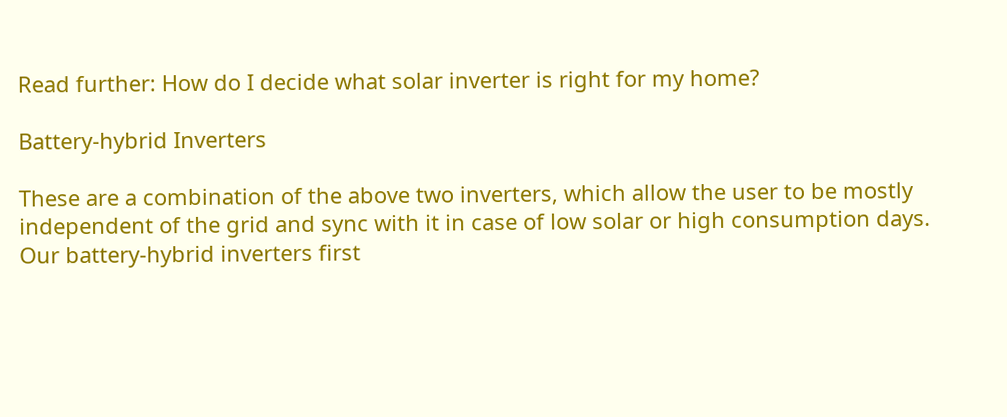Read further: How do I decide what solar inverter is right for my home?

Battery-hybrid Inverters

These are a combination of the above two inverters, which allow the user to be mostly independent of the grid and sync with it in case of low solar or high consumption days. Our battery-hybrid inverters first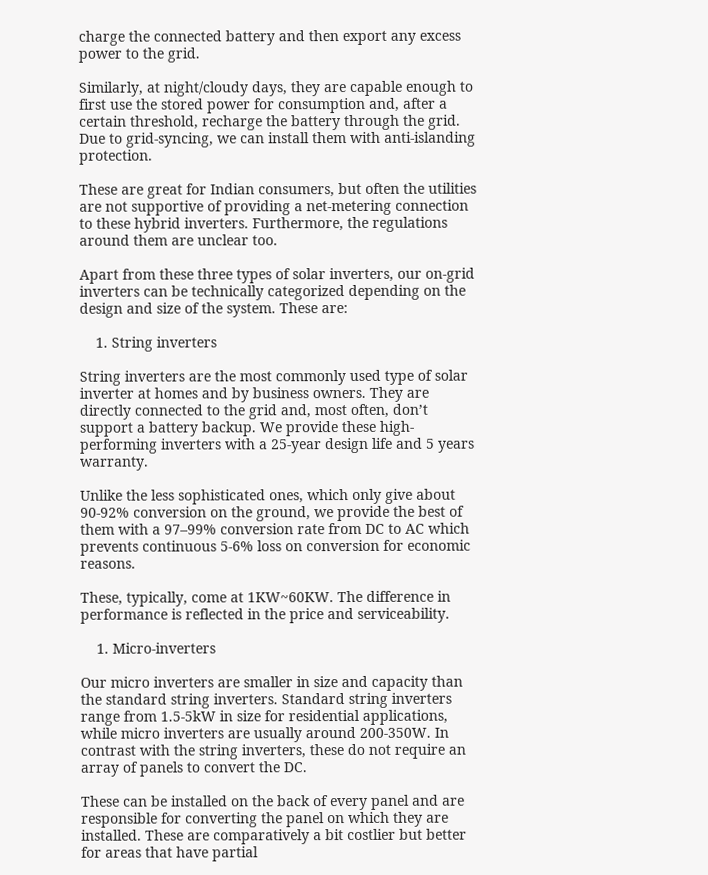charge the connected battery and then export any excess power to the grid.

Similarly, at night/cloudy days, they are capable enough to first use the stored power for consumption and, after a certain threshold, recharge the battery through the grid. Due to grid-syncing, we can install them with anti-islanding protection.

These are great for Indian consumers, but often the utilities are not supportive of providing a net-metering connection to these hybrid inverters. Furthermore, the regulations around them are unclear too.

Apart from these three types of solar inverters, our on-grid inverters can be technically categorized depending on the design and size of the system. These are:

    1. String inverters

String inverters are the most commonly used type of solar inverter at homes and by business owners. They are directly connected to the grid and, most often, don’t support a battery backup. We provide these high-performing inverters with a 25-year design life and 5 years warranty.

Unlike the less sophisticated ones, which only give about 90-92% conversion on the ground, we provide the best of them with a 97–99% conversion rate from DC to AC which prevents continuous 5-6% loss on conversion for economic reasons.

These, typically, come at 1KW~60KW. The difference in performance is reflected in the price and serviceability.

    1. Micro-inverters

Our micro inverters are smaller in size and capacity than the standard string inverters. Standard string inverters range from 1.5-5kW in size for residential applications, while micro inverters are usually around 200-350W. In contrast with the string inverters, these do not require an array of panels to convert the DC.

These can be installed on the back of every panel and are responsible for converting the panel on which they are installed. These are comparatively a bit costlier but better for areas that have partial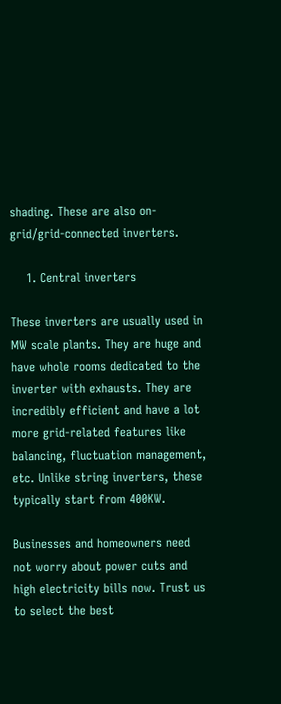shading. These are also on-grid/grid-connected inverters.

    1. Central inverters

These inverters are usually used in MW scale plants. They are huge and have whole rooms dedicated to the inverter with exhausts. They are incredibly efficient and have a lot more grid-related features like balancing, fluctuation management, etc. Unlike string inverters, these typically start from 400KW.

Businesses and homeowners need not worry about power cuts and high electricity bills now. Trust us to select the best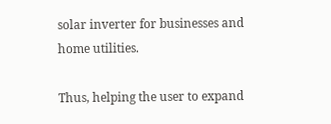solar inverter for businesses and home utilities.

Thus, helping the user to expand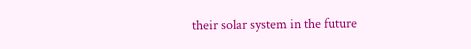their solar system in the future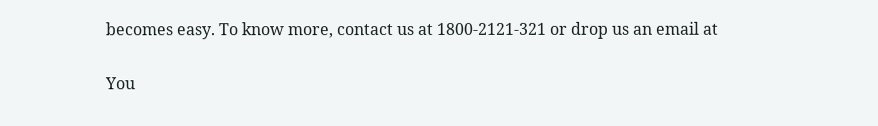becomes easy. To know more, contact us at 1800-2121-321 or drop us an email at

You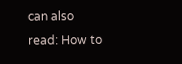can also read: How to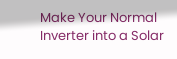Make Your Normal Inverter into a Solar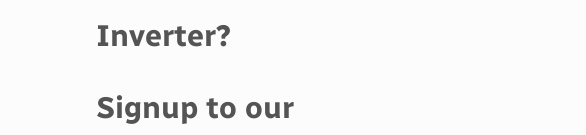Inverter?

Signup to our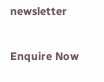newsletter

Enquire Now